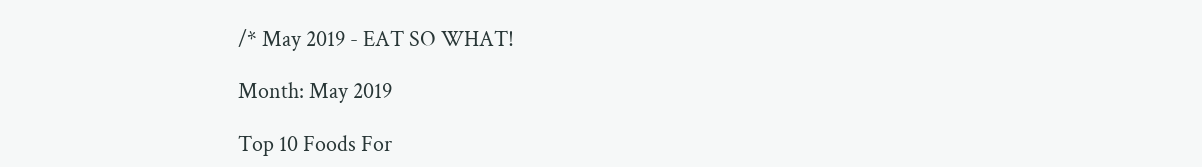/* May 2019 - EAT SO WHAT!

Month: May 2019

Top 10 Foods For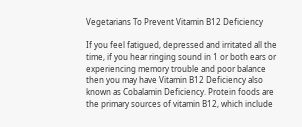Vegetarians To Prevent Vitamin B12 Deficiency

If you feel fatigued, depressed and irritated all the time, if you hear ringing sound in 1 or both ears or experiencing memory trouble and poor balance then you may have Vitamin B12 Deficiency also known as Cobalamin Deficiency. Protein foods are the primary sources of vitamin B12, which include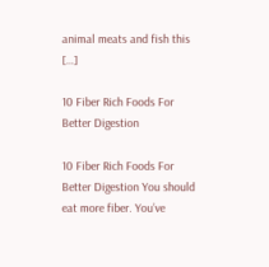animal meats and fish this […]

10 Fiber Rich Foods For Better Digestion

10 Fiber Rich Foods For Better Digestion You should eat more fiber. You’ve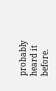probably heard it before.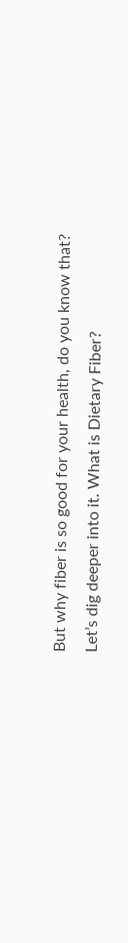But why fiber is so good for your health, do you know that? Let’s dig deeper into it. What is Dietary Fiber?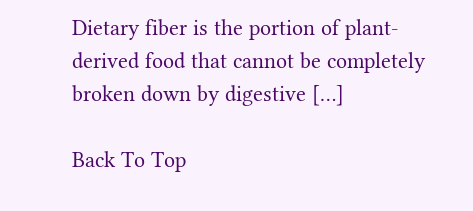Dietary fiber is the portion of plant-derived food that cannot be completely broken down by digestive […]

Back To Top